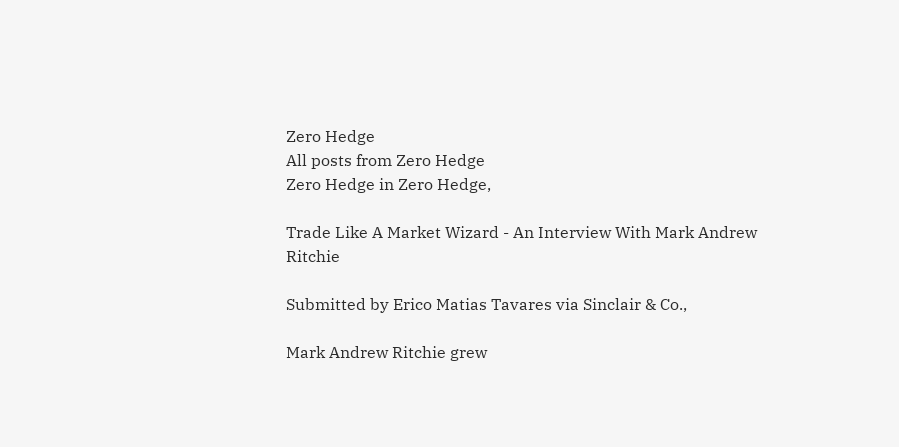Zero Hedge
All posts from Zero Hedge
Zero Hedge in Zero Hedge,

Trade Like A Market Wizard - An Interview With Mark Andrew Ritchie

Submitted by Erico Matias Tavares via Sinclair & Co.,

Mark Andrew Ritchie grew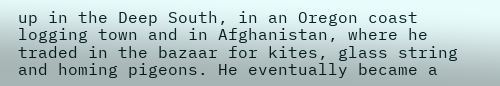up in the Deep South, in an Oregon coast logging town and in Afghanistan, where he traded in the bazaar for kites, glass string and homing pigeons. He eventually became a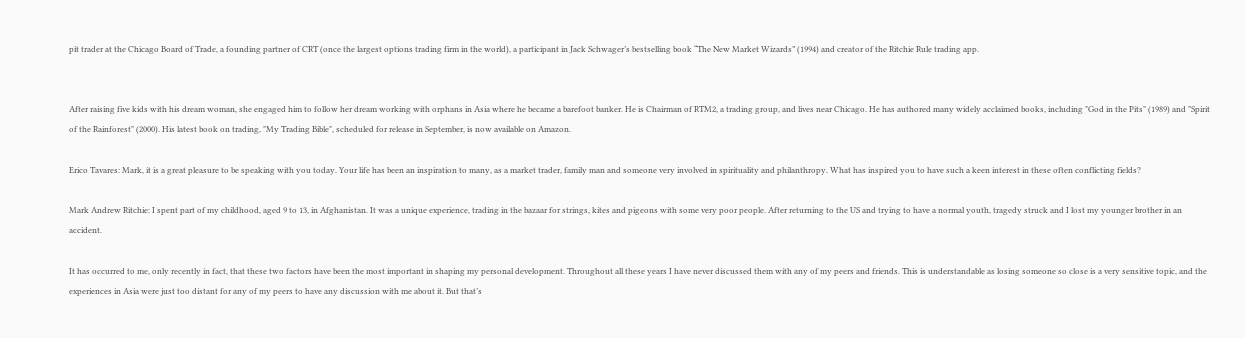pit trader at the Chicago Board of Trade, a founding partner of CRT (once the largest options trading firm in the world), a participant in Jack Schwager’s bestselling book “The New Market Wizards” (1994) and creator of the Ritchie Rule trading app.


After raising five kids with his dream woman, she engaged him to follow her dream working with orphans in Asia where he became a barefoot banker. He is Chairman of RTM2, a trading group, and lives near Chicago. He has authored many widely acclaimed books, including "God in the Pits" (1989) and "Spirit of the Rainforest" (2000). His latest book on trading, "My Trading Bible", scheduled for release in September, is now available on Amazon.

Erico Tavares: Mark, it is a great pleasure to be speaking with you today. Your life has been an inspiration to many, as a market trader, family man and someone very involved in spirituality and philanthropy. What has inspired you to have such a keen interest in these often conflicting fields?

Mark Andrew Ritchie: I spent part of my childhood, aged 9 to 13, in Afghanistan. It was a unique experience, trading in the bazaar for strings, kites and pigeons with some very poor people. After returning to the US and trying to have a normal youth, tragedy struck and I lost my younger brother in an accident.

It has occurred to me, only recently in fact, that these two factors have been the most important in shaping my personal development. Throughout all these years I have never discussed them with any of my peers and friends. This is understandable as losing someone so close is a very sensitive topic, and the experiences in Asia were just too distant for any of my peers to have any discussion with me about it. But that’s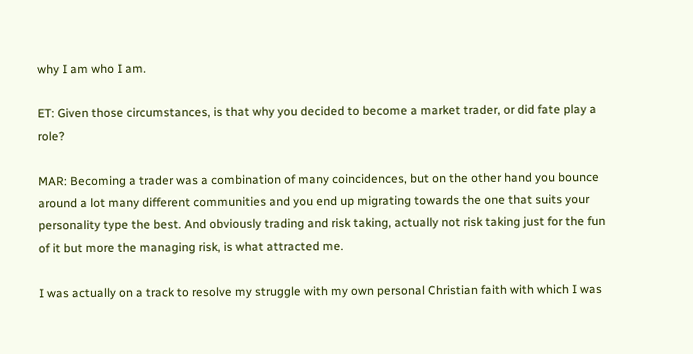why I am who I am.

ET: Given those circumstances, is that why you decided to become a market trader, or did fate play a role?

MAR: Becoming a trader was a combination of many coincidences, but on the other hand you bounce around a lot many different communities and you end up migrating towards the one that suits your personality type the best. And obviously trading and risk taking, actually not risk taking just for the fun of it but more the managing risk, is what attracted me.

I was actually on a track to resolve my struggle with my own personal Christian faith with which I was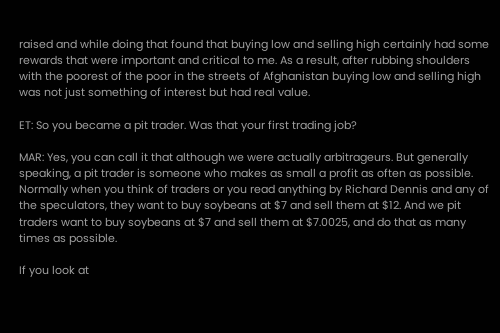raised and while doing that found that buying low and selling high certainly had some rewards that were important and critical to me. As a result, after rubbing shoulders with the poorest of the poor in the streets of Afghanistan buying low and selling high was not just something of interest but had real value.

ET: So you became a pit trader. Was that your first trading job?

MAR: Yes, you can call it that although we were actually arbitrageurs. But generally speaking, a pit trader is someone who makes as small a profit as often as possible. Normally when you think of traders or you read anything by Richard Dennis and any of the speculators, they want to buy soybeans at $7 and sell them at $12. And we pit traders want to buy soybeans at $7 and sell them at $7.0025, and do that as many times as possible.

If you look at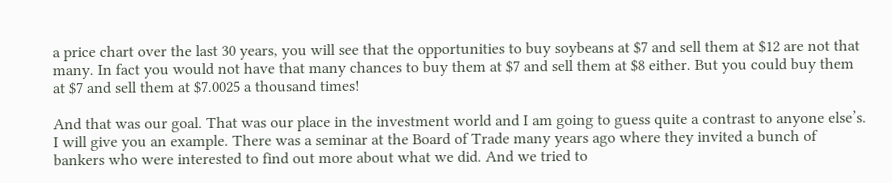a price chart over the last 30 years, you will see that the opportunities to buy soybeans at $7 and sell them at $12 are not that many. In fact you would not have that many chances to buy them at $7 and sell them at $8 either. But you could buy them at $7 and sell them at $7.0025 a thousand times!

And that was our goal. That was our place in the investment world and I am going to guess quite a contrast to anyone else’s. I will give you an example. There was a seminar at the Board of Trade many years ago where they invited a bunch of bankers who were interested to find out more about what we did. And we tried to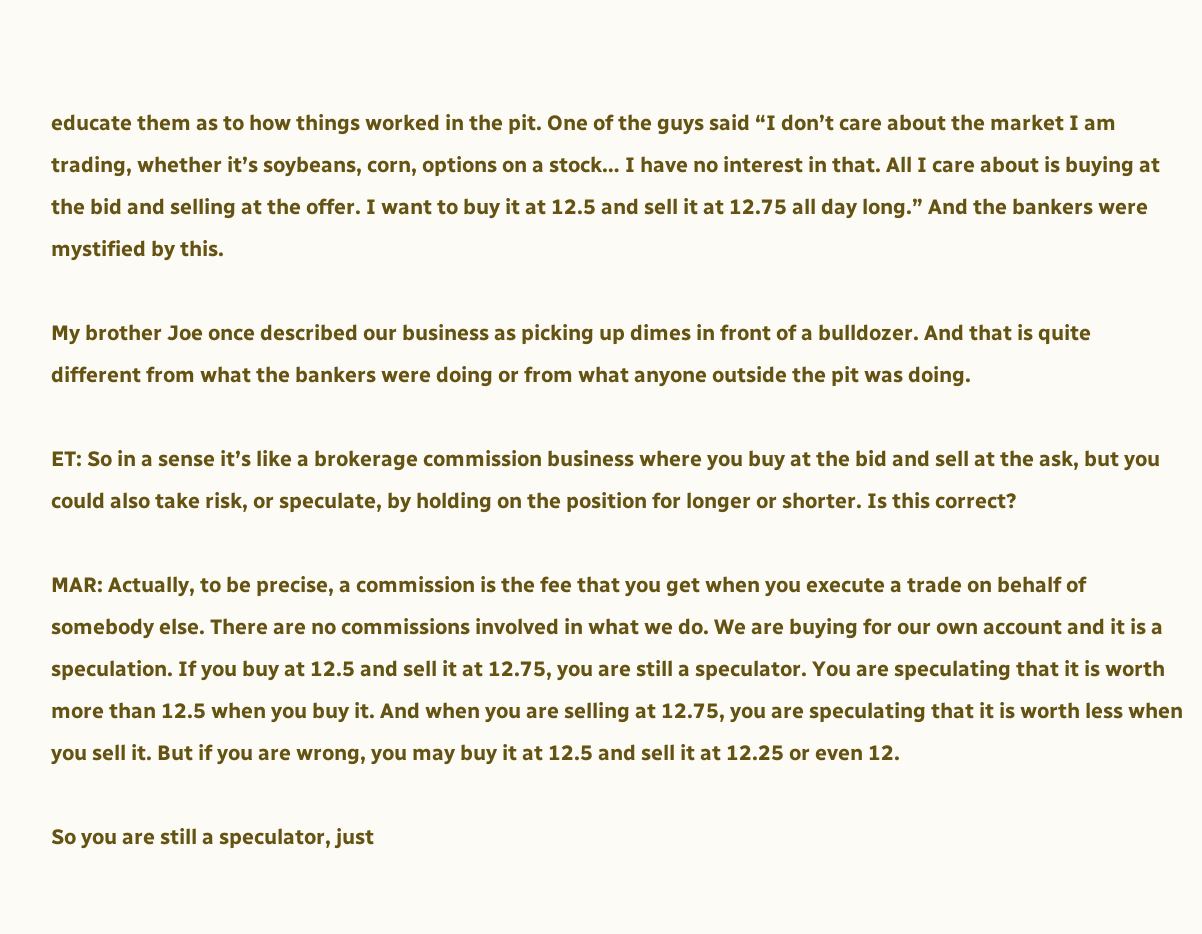educate them as to how things worked in the pit. One of the guys said “I don’t care about the market I am trading, whether it’s soybeans, corn, options on a stock… I have no interest in that. All I care about is buying at the bid and selling at the offer. I want to buy it at 12.5 and sell it at 12.75 all day long.” And the bankers were mystified by this.

My brother Joe once described our business as picking up dimes in front of a bulldozer. And that is quite different from what the bankers were doing or from what anyone outside the pit was doing.

ET: So in a sense it’s like a brokerage commission business where you buy at the bid and sell at the ask, but you could also take risk, or speculate, by holding on the position for longer or shorter. Is this correct?

MAR: Actually, to be precise, a commission is the fee that you get when you execute a trade on behalf of somebody else. There are no commissions involved in what we do. We are buying for our own account and it is a speculation. If you buy at 12.5 and sell it at 12.75, you are still a speculator. You are speculating that it is worth more than 12.5 when you buy it. And when you are selling at 12.75, you are speculating that it is worth less when you sell it. But if you are wrong, you may buy it at 12.5 and sell it at 12.25 or even 12.

So you are still a speculator, just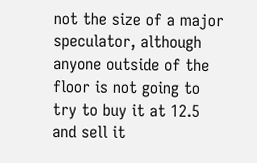not the size of a major speculator, although anyone outside of the floor is not going to try to buy it at 12.5 and sell it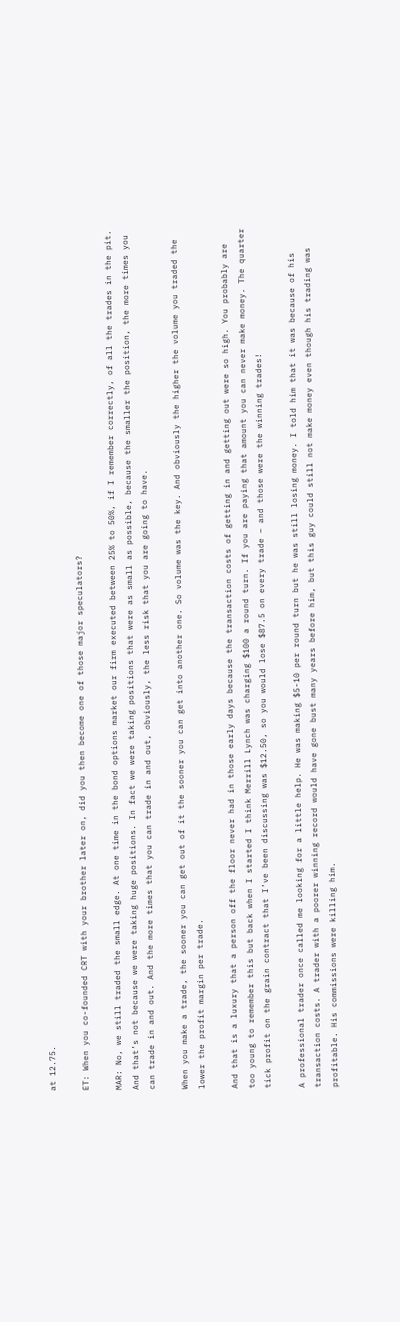at 12.75.

ET: When you co-founded CRT with your brother later on, did you then become one of those major speculators?

MAR: No, we still traded the small edge. At one time in the bond options market our firm executed between 25% to 50%, if I remember correctly, of all the trades in the pit. And that’s not because we were taking huge positions. In fact we were taking positions that were as small as possible, because the smaller the position, the more times you can trade in and out. And the more times that you can trade in and out, obviously, the less risk that you are going to have.

When you make a trade, the sooner you can get out of it the sooner you can get into another one. So volume was the key. And obviously the higher the volume you traded the lower the profit margin per trade.

And that is a luxury that a person off the floor never had in those early days because the transaction costs of getting in and getting out were so high. You probably are too young to remember this but back when I started I think Merrill Lynch was charging $100 a round turn. If you are paying that amount you can never make money. The quarter tick profit on the grain contract that I’ve been discussing was $12.50, so you would lose $87.5 on every trade – and those were the winning trades!

A professional trader once called me looking for a little help. He was making $5-10 per round turn but he was still losing money. I told him that it was because of his transaction costs. A trader with a poorer winning record would have gone bust many years before him, but this guy could still not make money even though his trading was profitable. His commissions were killing him.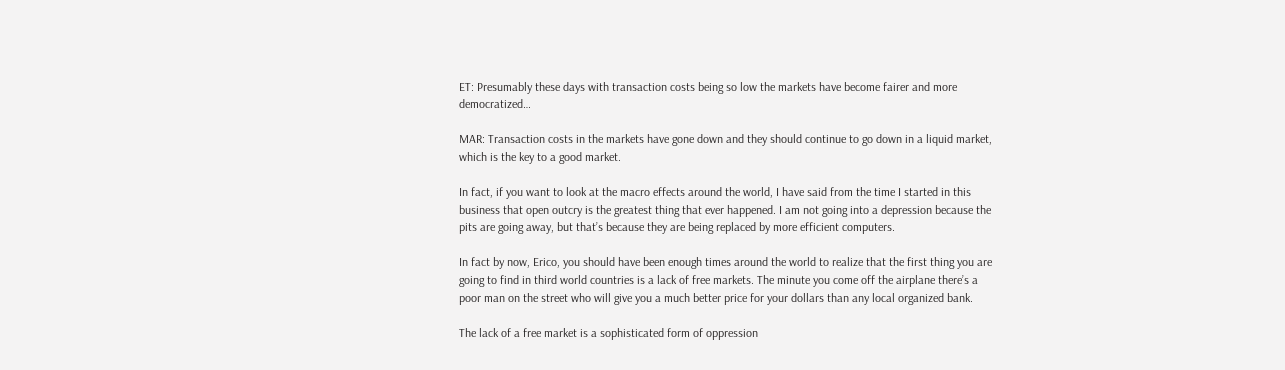ET: Presumably these days with transaction costs being so low the markets have become fairer and more democratized…

MAR: Transaction costs in the markets have gone down and they should continue to go down in a liquid market, which is the key to a good market.

In fact, if you want to look at the macro effects around the world, I have said from the time I started in this business that open outcry is the greatest thing that ever happened. I am not going into a depression because the pits are going away, but that’s because they are being replaced by more efficient computers.

In fact by now, Erico, you should have been enough times around the world to realize that the first thing you are going to find in third world countries is a lack of free markets. The minute you come off the airplane there’s a poor man on the street who will give you a much better price for your dollars than any local organized bank.

The lack of a free market is a sophisticated form of oppression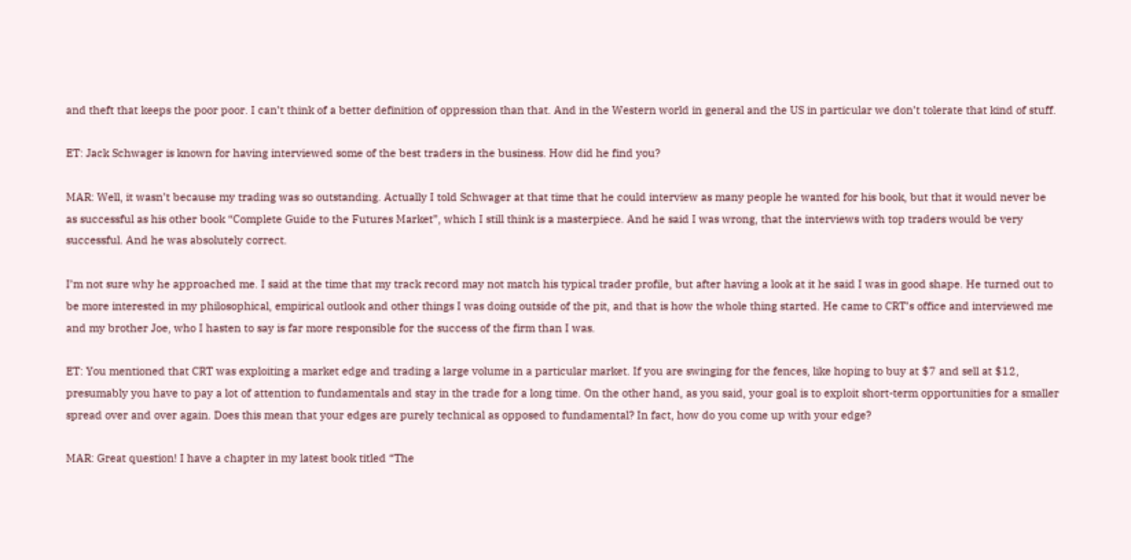and theft that keeps the poor poor. I can’t think of a better definition of oppression than that. And in the Western world in general and the US in particular we don’t tolerate that kind of stuff.

ET: Jack Schwager is known for having interviewed some of the best traders in the business. How did he find you?

MAR: Well, it wasn’t because my trading was so outstanding. Actually I told Schwager at that time that he could interview as many people he wanted for his book, but that it would never be as successful as his other book “Complete Guide to the Futures Market”, which I still think is a masterpiece. And he said I was wrong, that the interviews with top traders would be very successful. And he was absolutely correct.

I’m not sure why he approached me. I said at the time that my track record may not match his typical trader profile, but after having a look at it he said I was in good shape. He turned out to be more interested in my philosophical, empirical outlook and other things I was doing outside of the pit, and that is how the whole thing started. He came to CRT’s office and interviewed me and my brother Joe, who I hasten to say is far more responsible for the success of the firm than I was.

ET: You mentioned that CRT was exploiting a market edge and trading a large volume in a particular market. If you are swinging for the fences, like hoping to buy at $7 and sell at $12, presumably you have to pay a lot of attention to fundamentals and stay in the trade for a long time. On the other hand, as you said, your goal is to exploit short-term opportunities for a smaller spread over and over again. Does this mean that your edges are purely technical as opposed to fundamental? In fact, how do you come up with your edge?

MAR: Great question! I have a chapter in my latest book titled “The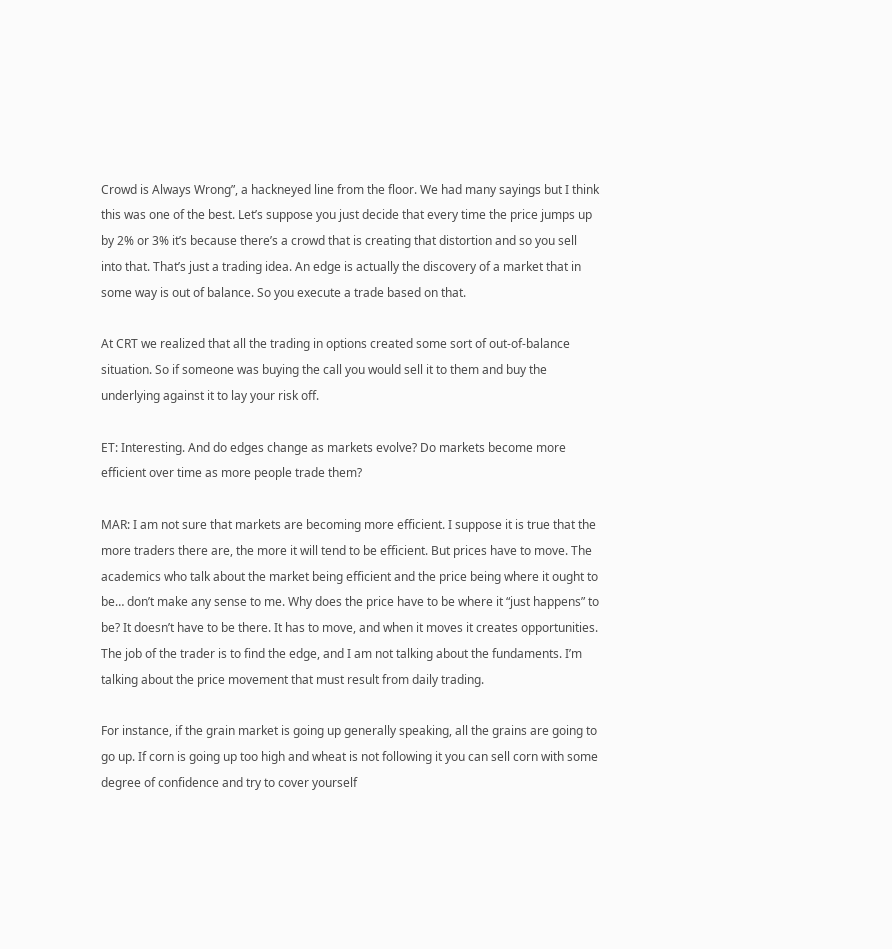Crowd is Always Wrong”, a hackneyed line from the floor. We had many sayings but I think this was one of the best. Let’s suppose you just decide that every time the price jumps up by 2% or 3% it’s because there’s a crowd that is creating that distortion and so you sell into that. That’s just a trading idea. An edge is actually the discovery of a market that in some way is out of balance. So you execute a trade based on that.

At CRT we realized that all the trading in options created some sort of out-of-balance situation. So if someone was buying the call you would sell it to them and buy the underlying against it to lay your risk off.

ET: Interesting. And do edges change as markets evolve? Do markets become more efficient over time as more people trade them?

MAR: I am not sure that markets are becoming more efficient. I suppose it is true that the more traders there are, the more it will tend to be efficient. But prices have to move. The academics who talk about the market being efficient and the price being where it ought to be… don’t make any sense to me. Why does the price have to be where it “just happens” to be? It doesn’t have to be there. It has to move, and when it moves it creates opportunities. The job of the trader is to find the edge, and I am not talking about the fundaments. I’m talking about the price movement that must result from daily trading.

For instance, if the grain market is going up generally speaking, all the grains are going to go up. If corn is going up too high and wheat is not following it you can sell corn with some degree of confidence and try to cover yourself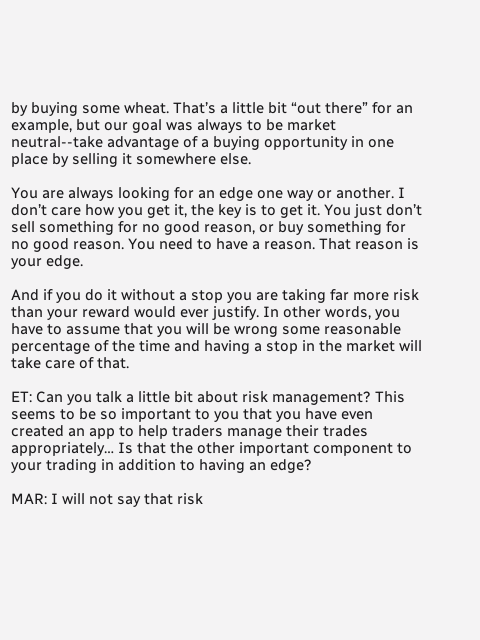by buying some wheat. That’s a little bit “out there” for an example, but our goal was always to be market neutral--take advantage of a buying opportunity in one place by selling it somewhere else.

You are always looking for an edge one way or another. I don’t care how you get it, the key is to get it. You just don’t sell something for no good reason, or buy something for no good reason. You need to have a reason. That reason is your edge.

And if you do it without a stop you are taking far more risk than your reward would ever justify. In other words, you have to assume that you will be wrong some reasonable percentage of the time and having a stop in the market will take care of that.

ET: Can you talk a little bit about risk management? This seems to be so important to you that you have even created an app to help traders manage their trades appropriately… Is that the other important component to your trading in addition to having an edge?

MAR: I will not say that risk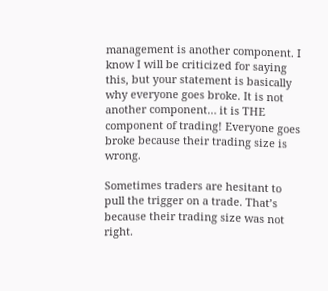management is another component. I know I will be criticized for saying this, but your statement is basically why everyone goes broke. It is not another component… it is THE component of trading! Everyone goes broke because their trading size is wrong.

Sometimes traders are hesitant to pull the trigger on a trade. That’s because their trading size was not right.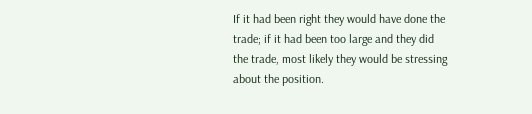If it had been right they would have done the trade; if it had been too large and they did the trade, most likely they would be stressing about the position.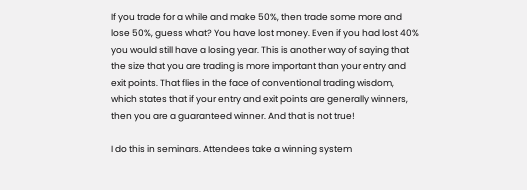If you trade for a while and make 50%, then trade some more and lose 50%, guess what? You have lost money. Even if you had lost 40% you would still have a losing year. This is another way of saying that the size that you are trading is more important than your entry and exit points. That flies in the face of conventional trading wisdom, which states that if your entry and exit points are generally winners, then you are a guaranteed winner. And that is not true!

I do this in seminars. Attendees take a winning system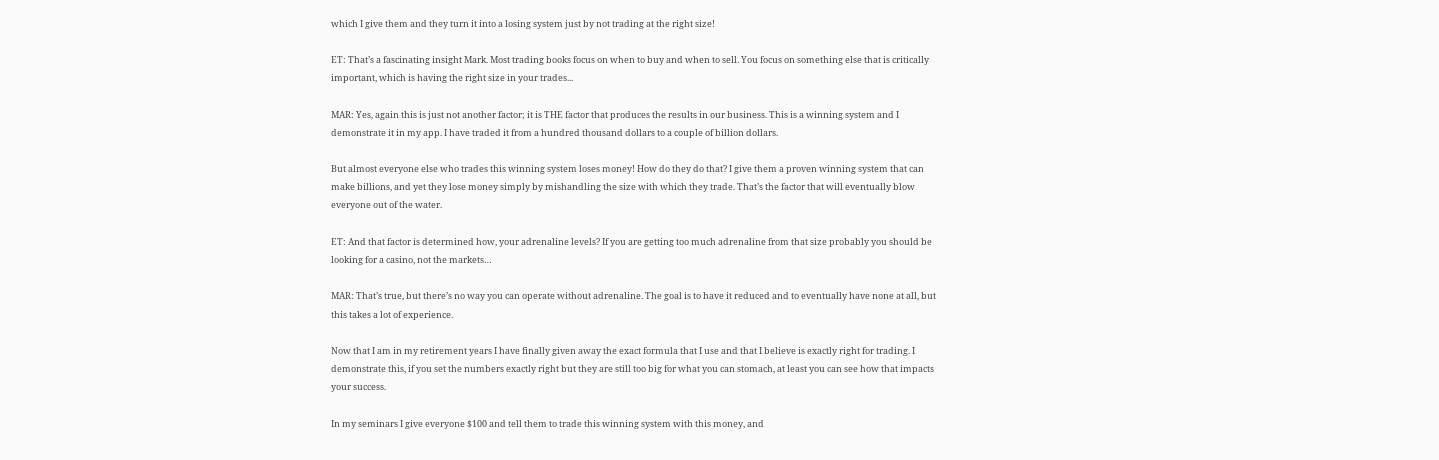which I give them and they turn it into a losing system just by not trading at the right size!

ET: That’s a fascinating insight Mark. Most trading books focus on when to buy and when to sell. You focus on something else that is critically important, which is having the right size in your trades...

MAR: Yes, again this is just not another factor; it is THE factor that produces the results in our business. This is a winning system and I demonstrate it in my app. I have traded it from a hundred thousand dollars to a couple of billion dollars.

But almost everyone else who trades this winning system loses money! How do they do that? I give them a proven winning system that can make billions, and yet they lose money simply by mishandling the size with which they trade. That’s the factor that will eventually blow everyone out of the water.

ET: And that factor is determined how, your adrenaline levels? If you are getting too much adrenaline from that size probably you should be looking for a casino, not the markets…

MAR: That’s true, but there’s no way you can operate without adrenaline. The goal is to have it reduced and to eventually have none at all, but this takes a lot of experience.

Now that I am in my retirement years I have finally given away the exact formula that I use and that I believe is exactly right for trading. I demonstrate this, if you set the numbers exactly right but they are still too big for what you can stomach, at least you can see how that impacts your success.

In my seminars I give everyone $100 and tell them to trade this winning system with this money, and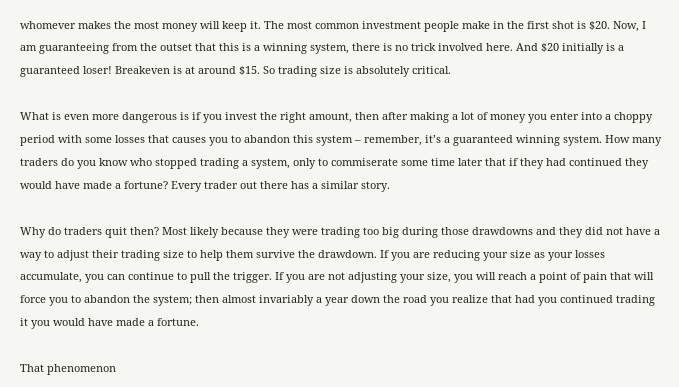whomever makes the most money will keep it. The most common investment people make in the first shot is $20. Now, I am guaranteeing from the outset that this is a winning system, there is no trick involved here. And $20 initially is a guaranteed loser! Breakeven is at around $15. So trading size is absolutely critical.

What is even more dangerous is if you invest the right amount, then after making a lot of money you enter into a choppy period with some losses that causes you to abandon this system – remember, it’s a guaranteed winning system. How many traders do you know who stopped trading a system, only to commiserate some time later that if they had continued they would have made a fortune? Every trader out there has a similar story.

Why do traders quit then? Most likely because they were trading too big during those drawdowns and they did not have a way to adjust their trading size to help them survive the drawdown. If you are reducing your size as your losses accumulate, you can continue to pull the trigger. If you are not adjusting your size, you will reach a point of pain that will force you to abandon the system; then almost invariably a year down the road you realize that had you continued trading it you would have made a fortune.

That phenomenon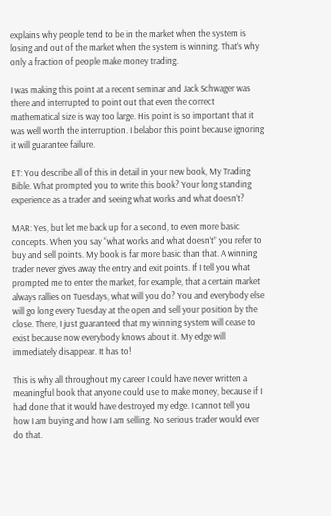explains why people tend to be in the market when the system is losing and out of the market when the system is winning. That’s why only a fraction of people make money trading.

I was making this point at a recent seminar and Jack Schwager was there and interrupted to point out that even the correct mathematical size is way too large. His point is so important that it was well worth the interruption. I belabor this point because ignoring it will guarantee failure.

ET: You describe all of this in detail in your new book, My Trading Bible. What prompted you to write this book? Your long standing experience as a trader and seeing what works and what doesn’t?

MAR: Yes, but let me back up for a second, to even more basic concepts. When you say “what works and what doesn’t” you refer to buy and sell points. My book is far more basic than that. A winning trader never gives away the entry and exit points. If I tell you what prompted me to enter the market, for example, that a certain market always rallies on Tuesdays, what will you do? You and everybody else will go long every Tuesday at the open and sell your position by the close. There, I just guaranteed that my winning system will cease to exist because now everybody knows about it. My edge will immediately disappear. It has to!

This is why all throughout my career I could have never written a meaningful book that anyone could use to make money, because if I had done that it would have destroyed my edge. I cannot tell you how I am buying and how I am selling. No serious trader would ever do that.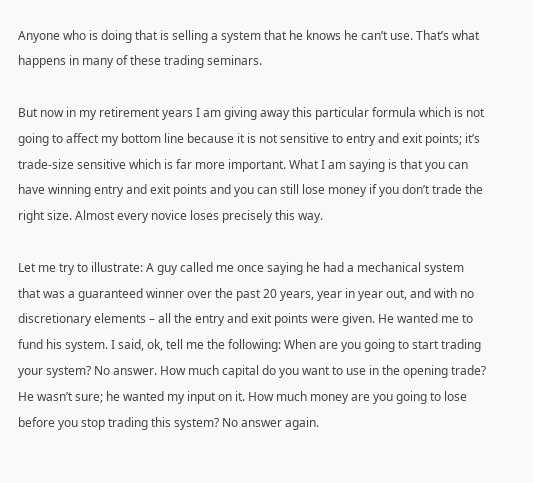Anyone who is doing that is selling a system that he knows he can’t use. That’s what happens in many of these trading seminars.

But now in my retirement years I am giving away this particular formula which is not going to affect my bottom line because it is not sensitive to entry and exit points; it’s trade-size sensitive which is far more important. What I am saying is that you can have winning entry and exit points and you can still lose money if you don’t trade the right size. Almost every novice loses precisely this way.

Let me try to illustrate: A guy called me once saying he had a mechanical system that was a guaranteed winner over the past 20 years, year in year out, and with no discretionary elements – all the entry and exit points were given. He wanted me to fund his system. I said, ok, tell me the following: When are you going to start trading your system? No answer. How much capital do you want to use in the opening trade? He wasn’t sure; he wanted my input on it. How much money are you going to lose before you stop trading this system? No answer again.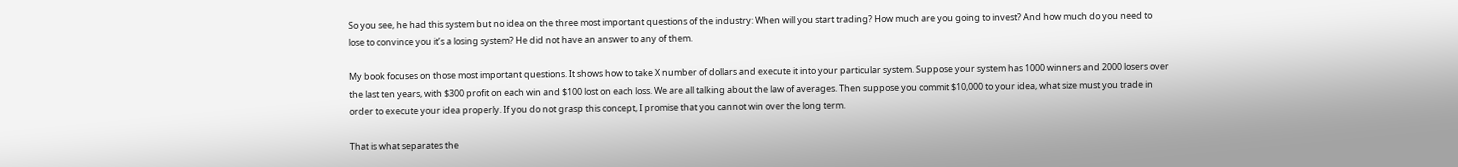So you see, he had this system but no idea on the three most important questions of the industry: When will you start trading? How much are you going to invest? And how much do you need to lose to convince you it’s a losing system? He did not have an answer to any of them.

My book focuses on those most important questions. It shows how to take X number of dollars and execute it into your particular system. Suppose your system has 1000 winners and 2000 losers over the last ten years, with $300 profit on each win and $100 lost on each loss. We are all talking about the law of averages. Then suppose you commit $10,000 to your idea, what size must you trade in order to execute your idea properly. If you do not grasp this concept, I promise that you cannot win over the long term.

That is what separates the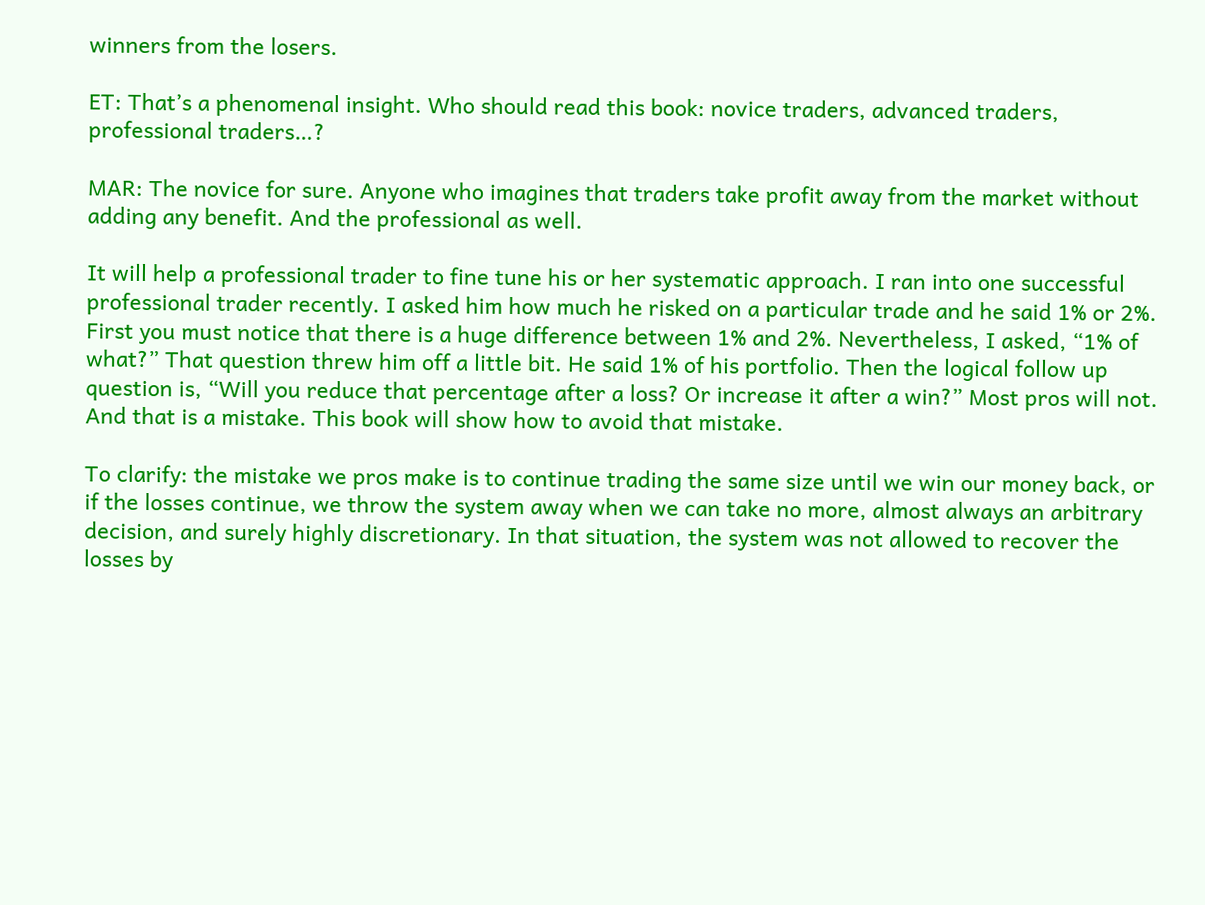winners from the losers.

ET: That’s a phenomenal insight. Who should read this book: novice traders, advanced traders, professional traders…?

MAR: The novice for sure. Anyone who imagines that traders take profit away from the market without adding any benefit. And the professional as well.

It will help a professional trader to fine tune his or her systematic approach. I ran into one successful professional trader recently. I asked him how much he risked on a particular trade and he said 1% or 2%. First you must notice that there is a huge difference between 1% and 2%. Nevertheless, I asked, “1% of what?” That question threw him off a little bit. He said 1% of his portfolio. Then the logical follow up question is, “Will you reduce that percentage after a loss? Or increase it after a win?” Most pros will not. And that is a mistake. This book will show how to avoid that mistake.

To clarify: the mistake we pros make is to continue trading the same size until we win our money back, or if the losses continue, we throw the system away when we can take no more, almost always an arbitrary decision, and surely highly discretionary. In that situation, the system was not allowed to recover the losses by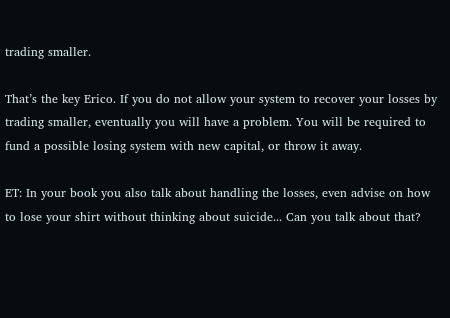trading smaller.

That’s the key Erico. If you do not allow your system to recover your losses by trading smaller, eventually you will have a problem. You will be required to fund a possible losing system with new capital, or throw it away.

ET: In your book you also talk about handling the losses, even advise on how to lose your shirt without thinking about suicide... Can you talk about that?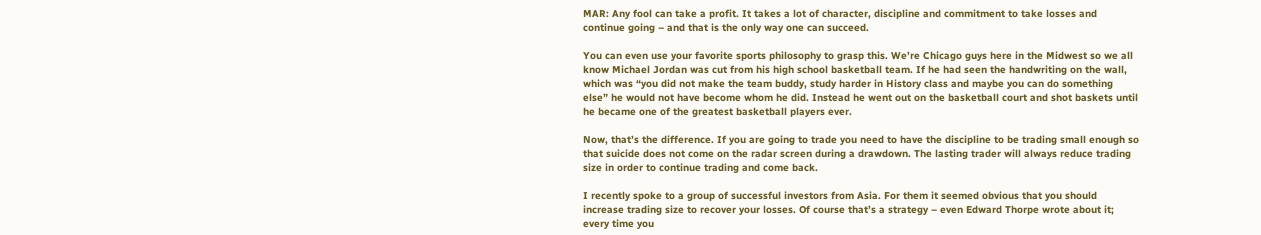MAR: Any fool can take a profit. It takes a lot of character, discipline and commitment to take losses and continue going – and that is the only way one can succeed.

You can even use your favorite sports philosophy to grasp this. We’re Chicago guys here in the Midwest so we all know Michael Jordan was cut from his high school basketball team. If he had seen the handwriting on the wall, which was “you did not make the team buddy, study harder in History class and maybe you can do something else” he would not have become whom he did. Instead he went out on the basketball court and shot baskets until he became one of the greatest basketball players ever.

Now, that’s the difference. If you are going to trade you need to have the discipline to be trading small enough so that suicide does not come on the radar screen during a drawdown. The lasting trader will always reduce trading size in order to continue trading and come back.

I recently spoke to a group of successful investors from Asia. For them it seemed obvious that you should increase trading size to recover your losses. Of course that’s a strategy – even Edward Thorpe wrote about it; every time you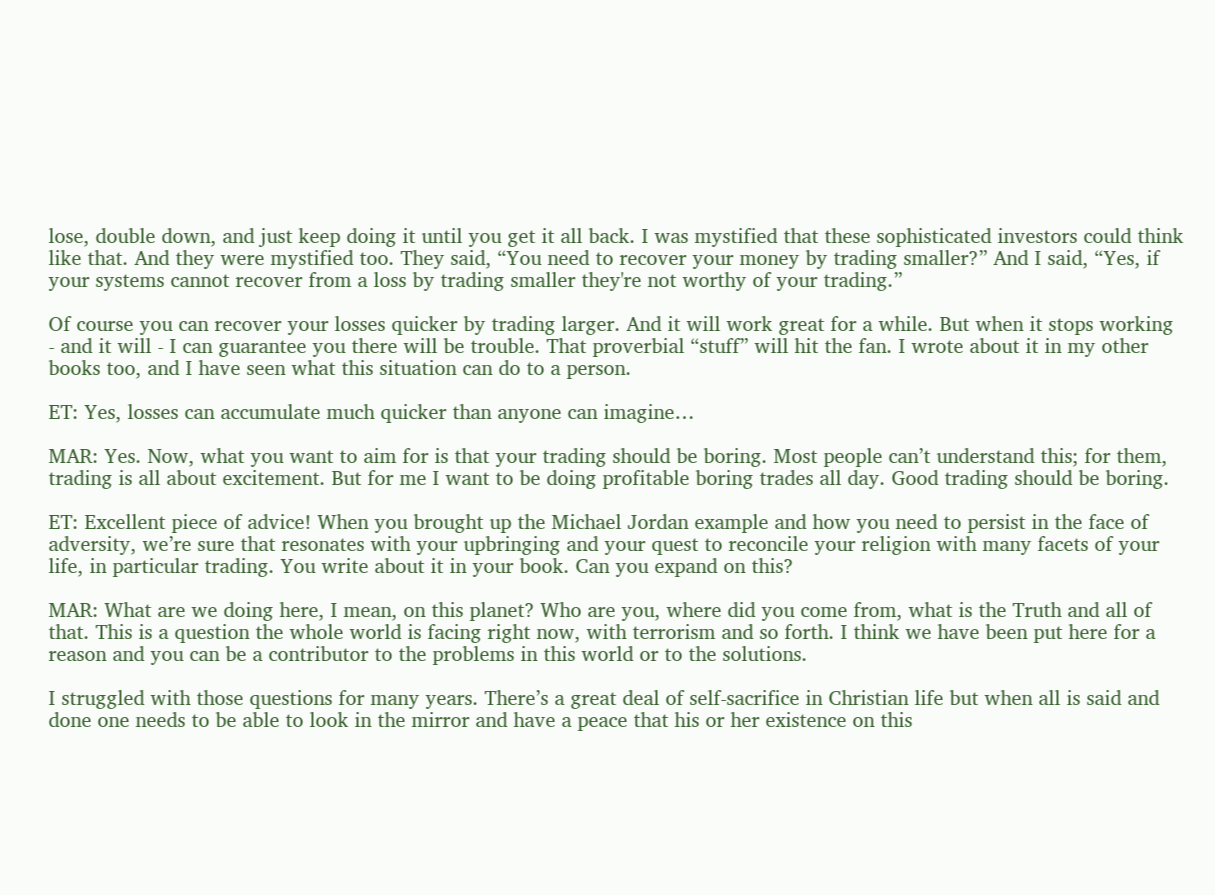lose, double down, and just keep doing it until you get it all back. I was mystified that these sophisticated investors could think like that. And they were mystified too. They said, “You need to recover your money by trading smaller?” And I said, “Yes, if your systems cannot recover from a loss by trading smaller they're not worthy of your trading.”

Of course you can recover your losses quicker by trading larger. And it will work great for a while. But when it stops working - and it will - I can guarantee you there will be trouble. That proverbial “stuff” will hit the fan. I wrote about it in my other books too, and I have seen what this situation can do to a person.

ET: Yes, losses can accumulate much quicker than anyone can imagine…

MAR: Yes. Now, what you want to aim for is that your trading should be boring. Most people can’t understand this; for them, trading is all about excitement. But for me I want to be doing profitable boring trades all day. Good trading should be boring.

ET: Excellent piece of advice! When you brought up the Michael Jordan example and how you need to persist in the face of adversity, we’re sure that resonates with your upbringing and your quest to reconcile your religion with many facets of your life, in particular trading. You write about it in your book. Can you expand on this?

MAR: What are we doing here, I mean, on this planet? Who are you, where did you come from, what is the Truth and all of that. This is a question the whole world is facing right now, with terrorism and so forth. I think we have been put here for a reason and you can be a contributor to the problems in this world or to the solutions.

I struggled with those questions for many years. There’s a great deal of self-sacrifice in Christian life but when all is said and done one needs to be able to look in the mirror and have a peace that his or her existence on this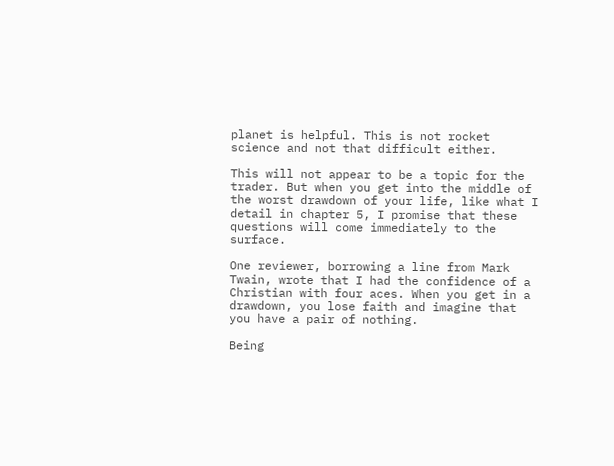planet is helpful. This is not rocket science and not that difficult either.

This will not appear to be a topic for the trader. But when you get into the middle of the worst drawdown of your life, like what I detail in chapter 5, I promise that these questions will come immediately to the surface.

One reviewer, borrowing a line from Mark Twain, wrote that I had the confidence of a Christian with four aces. When you get in a drawdown, you lose faith and imagine that you have a pair of nothing.

Being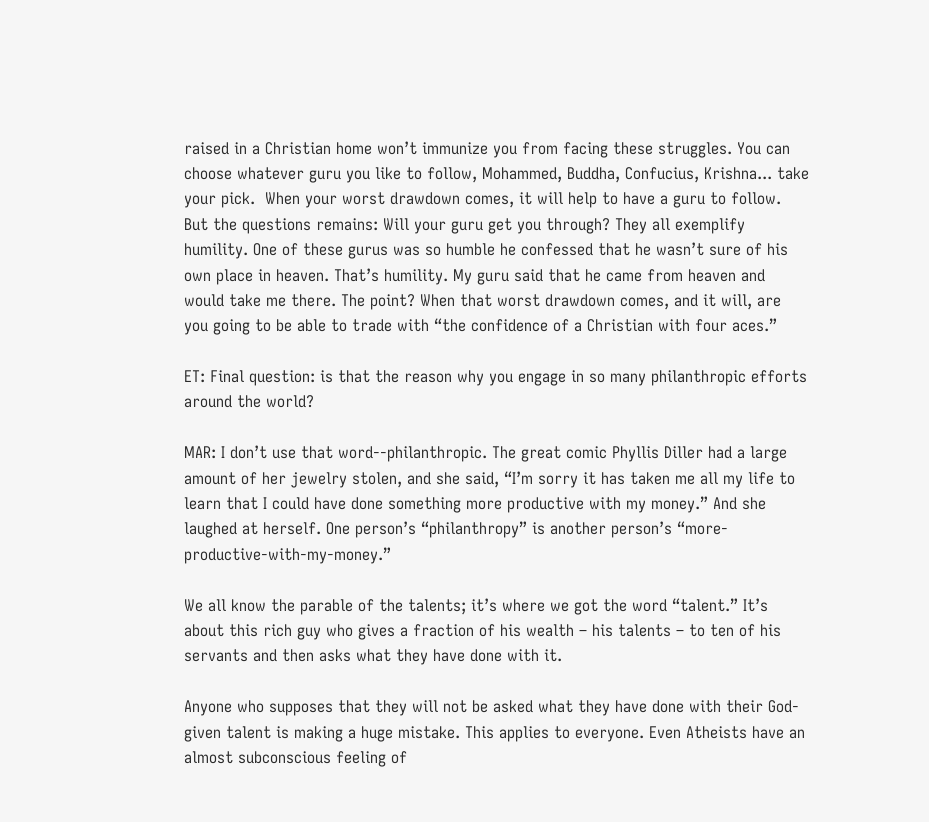raised in a Christian home won’t immunize you from facing these struggles. You can choose whatever guru you like to follow, Mohammed, Buddha, Confucius, Krishna... take your pick.  When your worst drawdown comes, it will help to have a guru to follow. But the questions remains: Will your guru get you through? They all exemplify humility. One of these gurus was so humble he confessed that he wasn’t sure of his own place in heaven. That’s humility. My guru said that he came from heaven and would take me there. The point? When that worst drawdown comes, and it will, are you going to be able to trade with “the confidence of a Christian with four aces.”

ET: Final question: is that the reason why you engage in so many philanthropic efforts around the world?

MAR: I don’t use that word--philanthropic. The great comic Phyllis Diller had a large amount of her jewelry stolen, and she said, “I’m sorry it has taken me all my life to learn that I could have done something more productive with my money.” And she laughed at herself. One person’s “philanthropy” is another person’s “more-productive-with-my-money.”

We all know the parable of the talents; it’s where we got the word “talent.” It’s about this rich guy who gives a fraction of his wealth – his talents – to ten of his servants and then asks what they have done with it.

Anyone who supposes that they will not be asked what they have done with their God-given talent is making a huge mistake. This applies to everyone. Even Atheists have an almost subconscious feeling of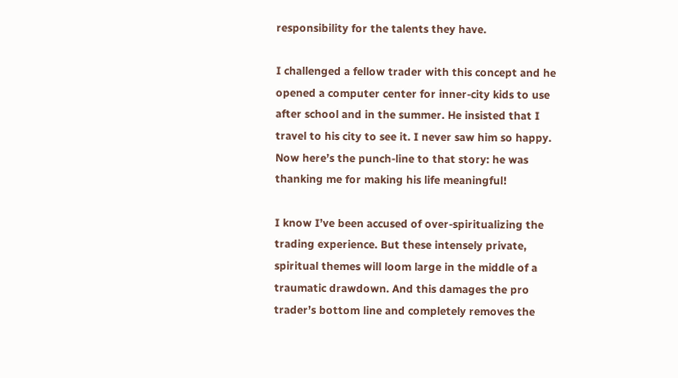responsibility for the talents they have.

I challenged a fellow trader with this concept and he opened a computer center for inner-city kids to use after school and in the summer. He insisted that I travel to his city to see it. I never saw him so happy. Now here’s the punch-line to that story: he was thanking me for making his life meaningful!

I know I’ve been accused of over-spiritualizing the trading experience. But these intensely private, spiritual themes will loom large in the middle of a traumatic drawdown. And this damages the pro trader’s bottom line and completely removes the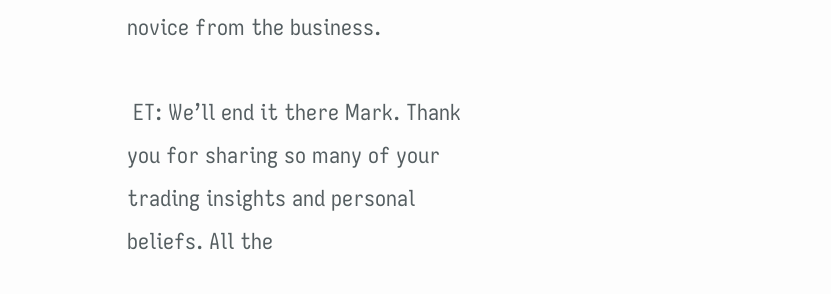novice from the business.

 ET: We’ll end it there Mark. Thank you for sharing so many of your trading insights and personal beliefs. All the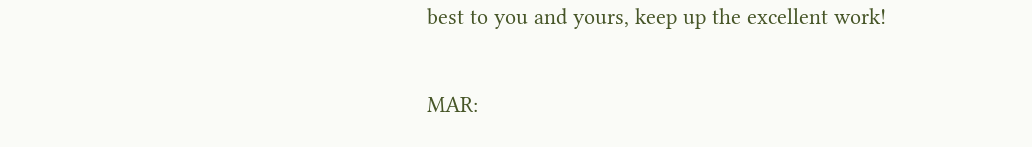best to you and yours, keep up the excellent work!

MAR: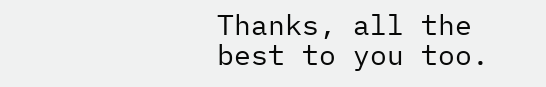Thanks, all the best to you too.